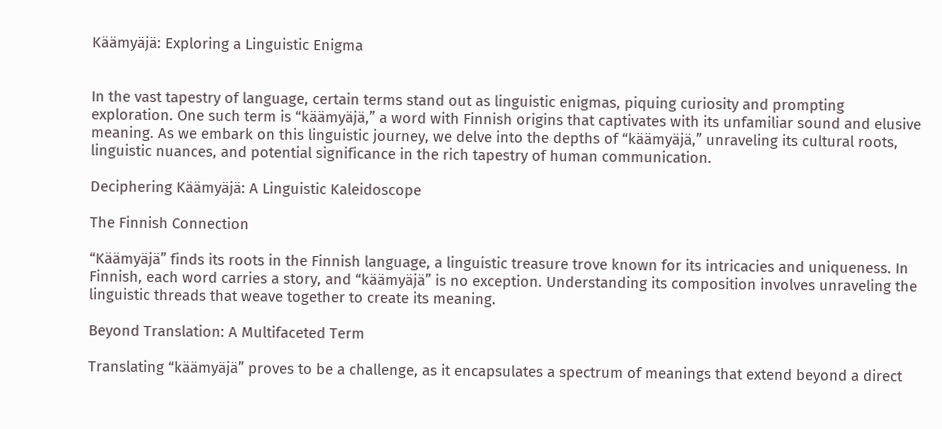Käämyäjä: Exploring a Linguistic Enigma


In the vast tapestry of language, certain terms stand out as linguistic enigmas, piquing curiosity and prompting exploration. One such term is “käämyäjä,” a word with Finnish origins that captivates with its unfamiliar sound and elusive meaning. As we embark on this linguistic journey, we delve into the depths of “käämyäjä,” unraveling its cultural roots, linguistic nuances, and potential significance in the rich tapestry of human communication.

Deciphering Käämyäjä: A Linguistic Kaleidoscope

The Finnish Connection

“Käämyäjä” finds its roots in the Finnish language, a linguistic treasure trove known for its intricacies and uniqueness. In Finnish, each word carries a story, and “käämyäjä” is no exception. Understanding its composition involves unraveling the linguistic threads that weave together to create its meaning.

Beyond Translation: A Multifaceted Term

Translating “käämyäjä” proves to be a challenge, as it encapsulates a spectrum of meanings that extend beyond a direct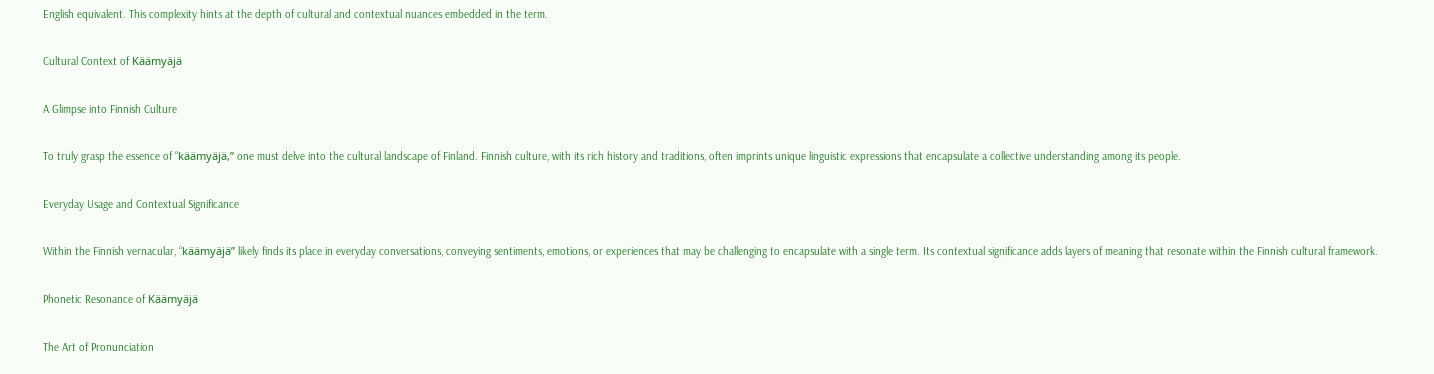English equivalent. This complexity hints at the depth of cultural and contextual nuances embedded in the term.

Cultural Context of Käämyäjä

A Glimpse into Finnish Culture

To truly grasp the essence of “käämyäjä,” one must delve into the cultural landscape of Finland. Finnish culture, with its rich history and traditions, often imprints unique linguistic expressions that encapsulate a collective understanding among its people.

Everyday Usage and Contextual Significance

Within the Finnish vernacular, “käämyäjä” likely finds its place in everyday conversations, conveying sentiments, emotions, or experiences that may be challenging to encapsulate with a single term. Its contextual significance adds layers of meaning that resonate within the Finnish cultural framework.

Phonetic Resonance of Käämyäjä

The Art of Pronunciation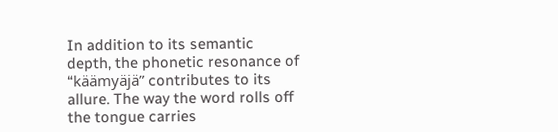In addition to its semantic depth, the phonetic resonance of “käämyäjä” contributes to its allure. The way the word rolls off the tongue carries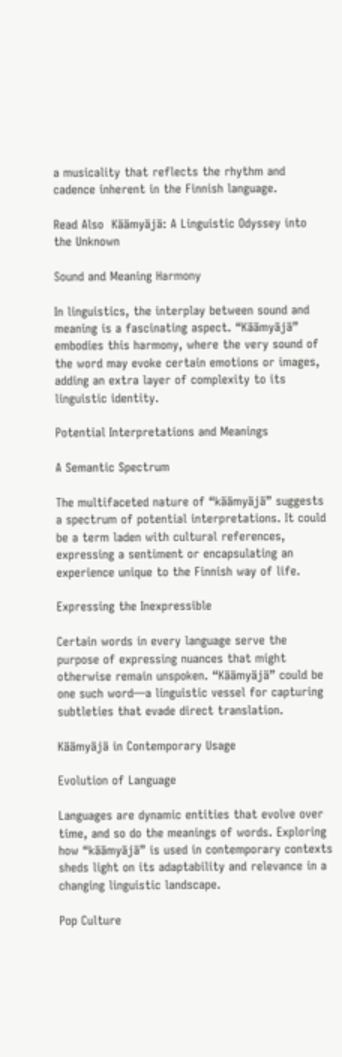a musicality that reflects the rhythm and cadence inherent in the Finnish language.

Read Also  Käämyäjä: A Linguistic Odyssey into the Unknown

Sound and Meaning Harmony

In linguistics, the interplay between sound and meaning is a fascinating aspect. “Käämyäjä” embodies this harmony, where the very sound of the word may evoke certain emotions or images, adding an extra layer of complexity to its linguistic identity.

Potential Interpretations and Meanings

A Semantic Spectrum

The multifaceted nature of “käämyäjä” suggests a spectrum of potential interpretations. It could be a term laden with cultural references, expressing a sentiment or encapsulating an experience unique to the Finnish way of life.

Expressing the Inexpressible

Certain words in every language serve the purpose of expressing nuances that might otherwise remain unspoken. “Käämyäjä” could be one such word—a linguistic vessel for capturing subtleties that evade direct translation.

Käämyäjä in Contemporary Usage

Evolution of Language

Languages are dynamic entities that evolve over time, and so do the meanings of words. Exploring how “käämyäjä” is used in contemporary contexts sheds light on its adaptability and relevance in a changing linguistic landscape.

Pop Culture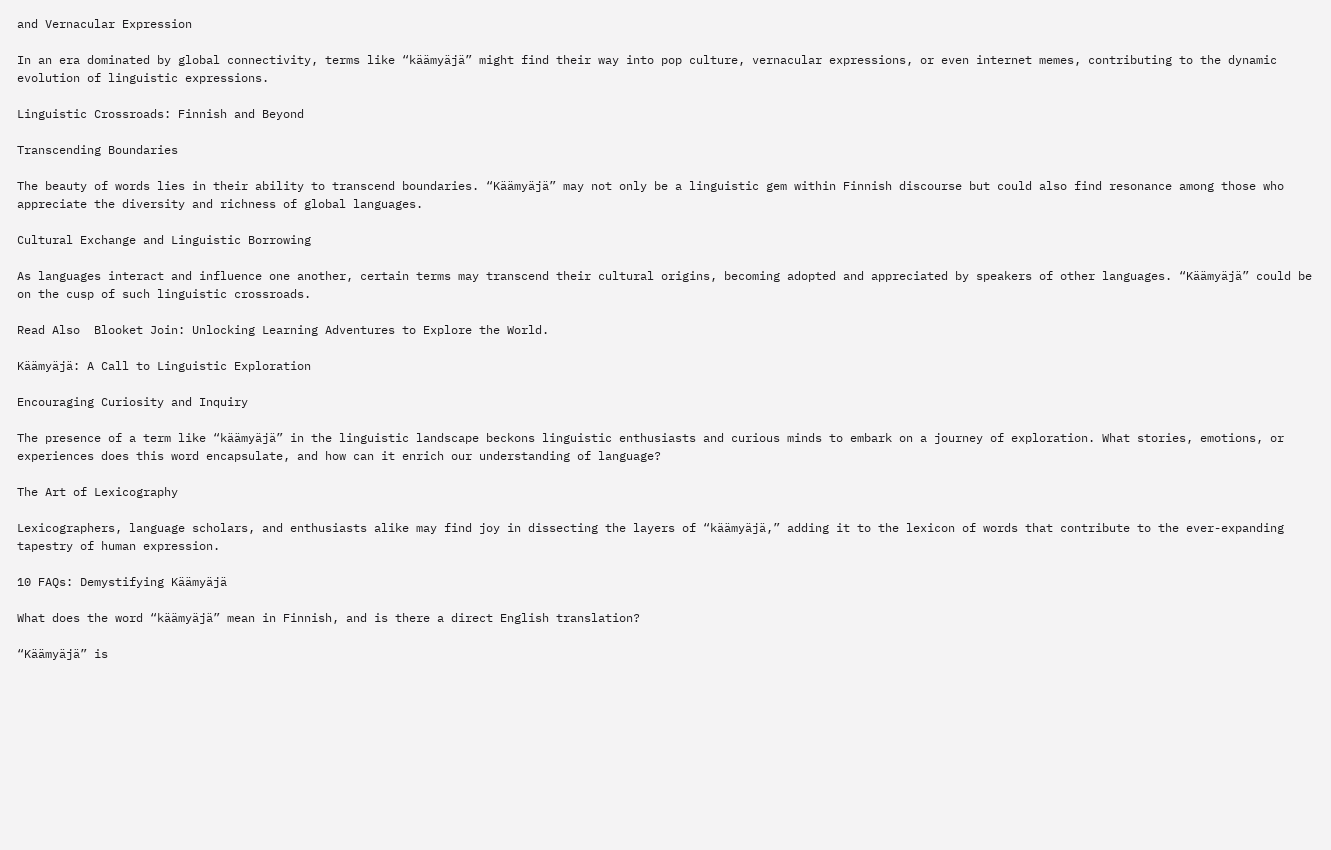and Vernacular Expression

In an era dominated by global connectivity, terms like “käämyäjä” might find their way into pop culture, vernacular expressions, or even internet memes, contributing to the dynamic evolution of linguistic expressions.

Linguistic Crossroads: Finnish and Beyond

Transcending Boundaries

The beauty of words lies in their ability to transcend boundaries. “Käämyäjä” may not only be a linguistic gem within Finnish discourse but could also find resonance among those who appreciate the diversity and richness of global languages.

Cultural Exchange and Linguistic Borrowing

As languages interact and influence one another, certain terms may transcend their cultural origins, becoming adopted and appreciated by speakers of other languages. “Käämyäjä” could be on the cusp of such linguistic crossroads.

Read Also  Blooket Join: Unlocking Learning Adventures to Explore the World.

Käämyäjä: A Call to Linguistic Exploration

Encouraging Curiosity and Inquiry

The presence of a term like “käämyäjä” in the linguistic landscape beckons linguistic enthusiasts and curious minds to embark on a journey of exploration. What stories, emotions, or experiences does this word encapsulate, and how can it enrich our understanding of language?

The Art of Lexicography

Lexicographers, language scholars, and enthusiasts alike may find joy in dissecting the layers of “käämyäjä,” adding it to the lexicon of words that contribute to the ever-expanding tapestry of human expression.

10 FAQs: Demystifying Käämyäjä

What does the word “käämyäjä” mean in Finnish, and is there a direct English translation?

“Käämyäjä” is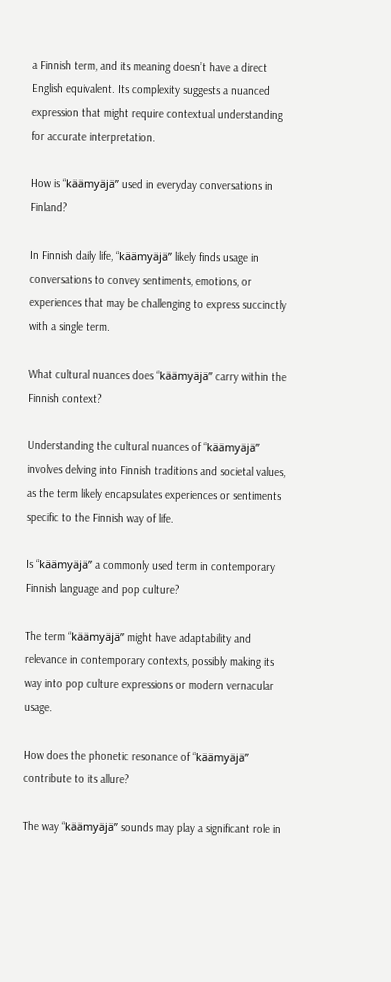a Finnish term, and its meaning doesn’t have a direct English equivalent. Its complexity suggests a nuanced expression that might require contextual understanding for accurate interpretation.

How is “käämyäjä” used in everyday conversations in Finland?

In Finnish daily life, “käämyäjä” likely finds usage in conversations to convey sentiments, emotions, or experiences that may be challenging to express succinctly with a single term.

What cultural nuances does “käämyäjä” carry within the Finnish context?

Understanding the cultural nuances of “käämyäjä” involves delving into Finnish traditions and societal values, as the term likely encapsulates experiences or sentiments specific to the Finnish way of life.

Is “käämyäjä” a commonly used term in contemporary Finnish language and pop culture?

The term “käämyäjä” might have adaptability and relevance in contemporary contexts, possibly making its way into pop culture expressions or modern vernacular usage.

How does the phonetic resonance of “käämyäjä” contribute to its allure?

The way “käämyäjä” sounds may play a significant role in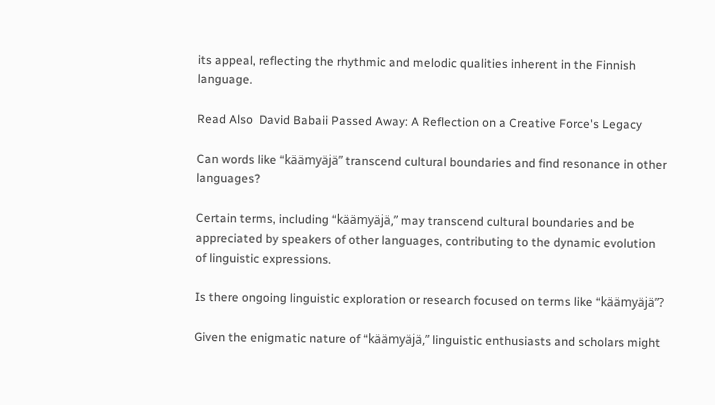its appeal, reflecting the rhythmic and melodic qualities inherent in the Finnish language.

Read Also  David Babaii Passed Away: A Reflection on a Creative Force's Legacy

Can words like “käämyäjä” transcend cultural boundaries and find resonance in other languages?

Certain terms, including “käämyäjä,” may transcend cultural boundaries and be appreciated by speakers of other languages, contributing to the dynamic evolution of linguistic expressions.

Is there ongoing linguistic exploration or research focused on terms like “käämyäjä”?

Given the enigmatic nature of “käämyäjä,” linguistic enthusiasts and scholars might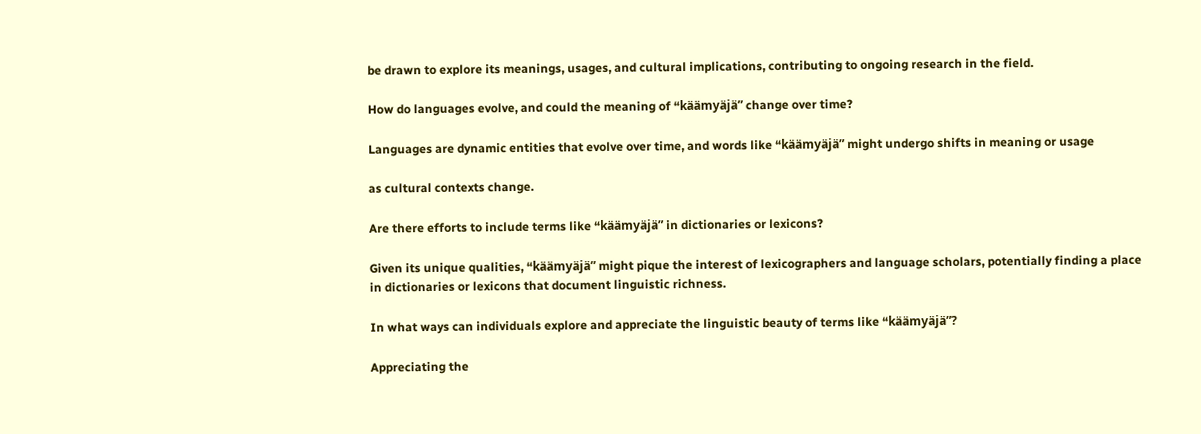be drawn to explore its meanings, usages, and cultural implications, contributing to ongoing research in the field.

How do languages evolve, and could the meaning of “käämyäjä” change over time?

Languages are dynamic entities that evolve over time, and words like “käämyäjä” might undergo shifts in meaning or usage

as cultural contexts change.

Are there efforts to include terms like “käämyäjä” in dictionaries or lexicons?

Given its unique qualities, “käämyäjä” might pique the interest of lexicographers and language scholars, potentially finding a place in dictionaries or lexicons that document linguistic richness.

In what ways can individuals explore and appreciate the linguistic beauty of terms like “käämyäjä”?

Appreciating the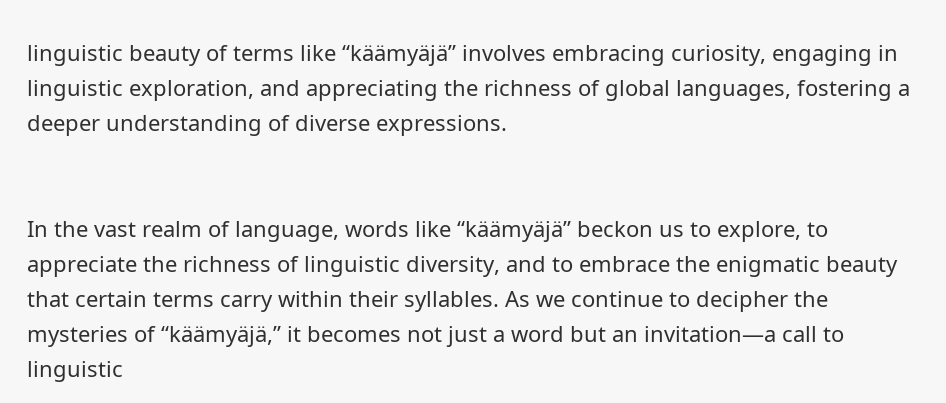linguistic beauty of terms like “käämyäjä” involves embracing curiosity, engaging in linguistic exploration, and appreciating the richness of global languages, fostering a deeper understanding of diverse expressions.


In the vast realm of language, words like “käämyäjä” beckon us to explore, to appreciate the richness of linguistic diversity, and to embrace the enigmatic beauty that certain terms carry within their syllables. As we continue to decipher the mysteries of “käämyäjä,” it becomes not just a word but an invitation—a call to linguistic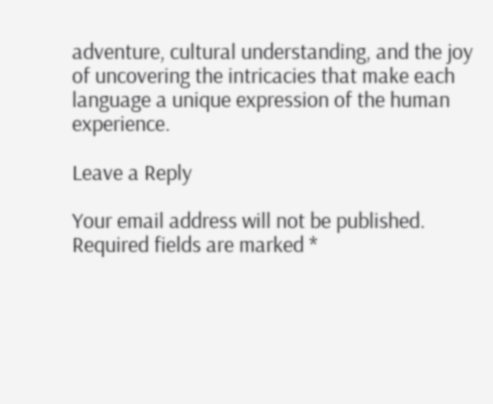adventure, cultural understanding, and the joy of uncovering the intricacies that make each language a unique expression of the human experience.

Leave a Reply

Your email address will not be published. Required fields are marked *